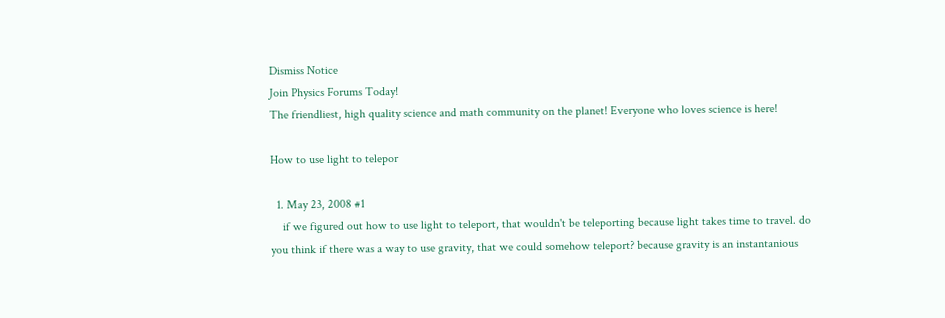Dismiss Notice
Join Physics Forums Today!
The friendliest, high quality science and math community on the planet! Everyone who loves science is here!

How to use light to telepor

  1. May 23, 2008 #1
    if we figured out how to use light to teleport, that wouldn't be teleporting because light takes time to travel. do you think if there was a way to use gravity, that we could somehow teleport? because gravity is an instantanious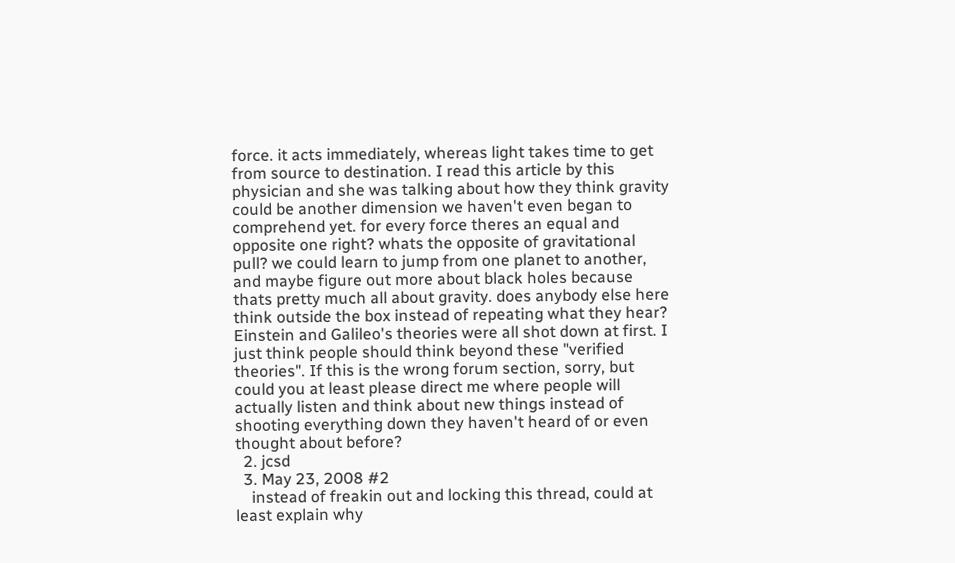force. it acts immediately, whereas light takes time to get from source to destination. I read this article by this physician and she was talking about how they think gravity could be another dimension we haven't even began to comprehend yet. for every force theres an equal and opposite one right? whats the opposite of gravitational pull? we could learn to jump from one planet to another, and maybe figure out more about black holes because thats pretty much all about gravity. does anybody else here think outside the box instead of repeating what they hear? Einstein and Galileo's theories were all shot down at first. I just think people should think beyond these "verified theories". If this is the wrong forum section, sorry, but could you at least please direct me where people will actually listen and think about new things instead of shooting everything down they haven't heard of or even thought about before?
  2. jcsd
  3. May 23, 2008 #2
    instead of freakin out and locking this thread, could at least explain why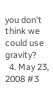you don't think we could use gravity?
  4. May 23, 2008 #3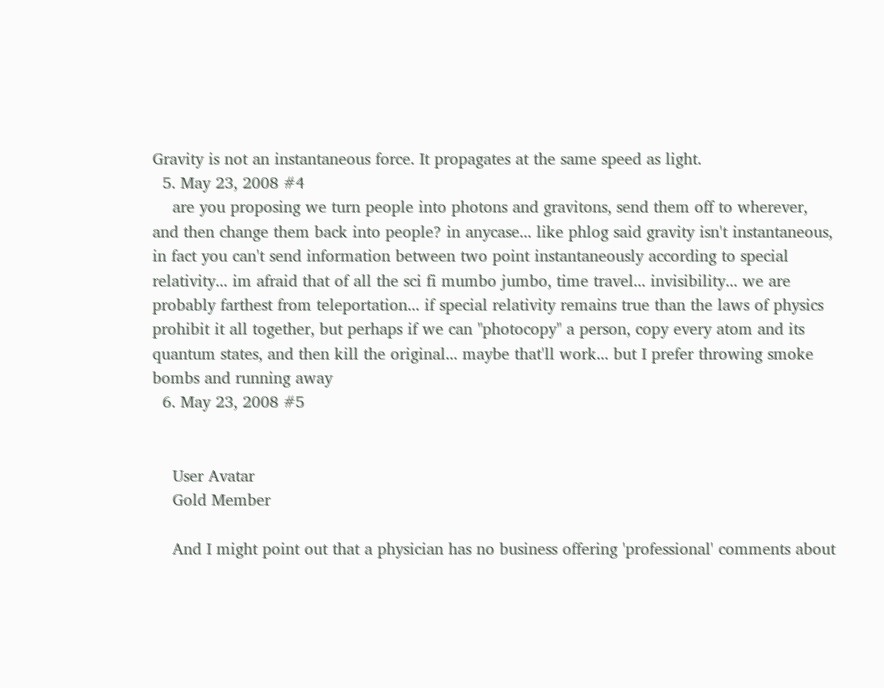Gravity is not an instantaneous force. It propagates at the same speed as light.
  5. May 23, 2008 #4
    are you proposing we turn people into photons and gravitons, send them off to wherever, and then change them back into people? in anycase... like phlog said gravity isn't instantaneous, in fact you can't send information between two point instantaneously according to special relativity... im afraid that of all the sci fi mumbo jumbo, time travel... invisibility... we are probably farthest from teleportation... if special relativity remains true than the laws of physics prohibit it all together, but perhaps if we can "photocopy" a person, copy every atom and its quantum states, and then kill the original... maybe that'll work... but I prefer throwing smoke bombs and running away
  6. May 23, 2008 #5


    User Avatar
    Gold Member

    And I might point out that a physician has no business offering 'professional' comments about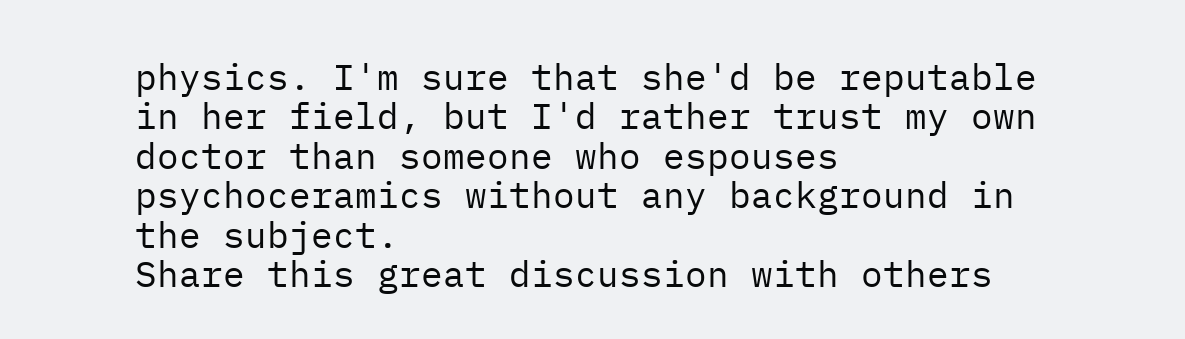physics. I'm sure that she'd be reputable in her field, but I'd rather trust my own doctor than someone who espouses psychoceramics without any background in the subject.
Share this great discussion with others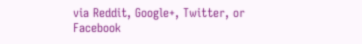via Reddit, Google+, Twitter, or Facebook